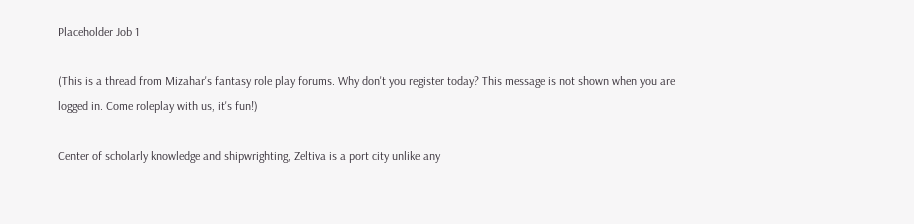Placeholder Job 1

(This is a thread from Mizahar's fantasy role play forums. Why don't you register today? This message is not shown when you are logged in. Come roleplay with us, it's fun!)

Center of scholarly knowledge and shipwrighting, Zeltiva is a port city unlike any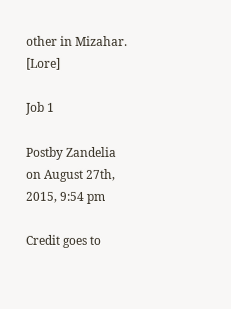other in Mizahar. [Lore]

Job 1

Postby Zandelia on August 27th, 2015, 9:54 pm

Credit goes to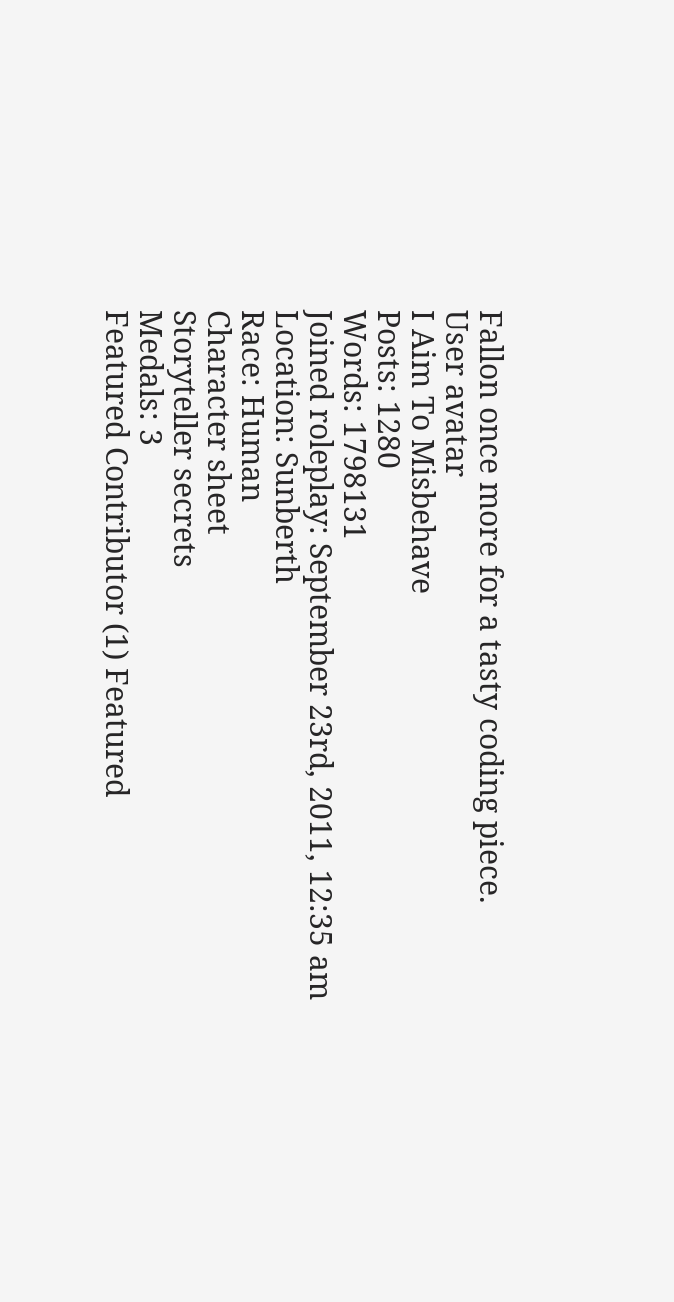Fallon once more for a tasty coding piece.
User avatar
I Aim To Misbehave
Posts: 1280
Words: 1798131
Joined roleplay: September 23rd, 2011, 12:35 am
Location: Sunberth
Race: Human
Character sheet
Storyteller secrets
Medals: 3
Featured Contributor (1) Featured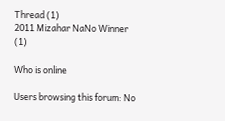Thread (1)
2011 Mizahar NaNo Winner (1)

Who is online

Users browsing this forum: No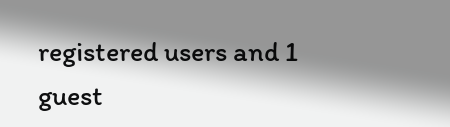registered users and 1 guest